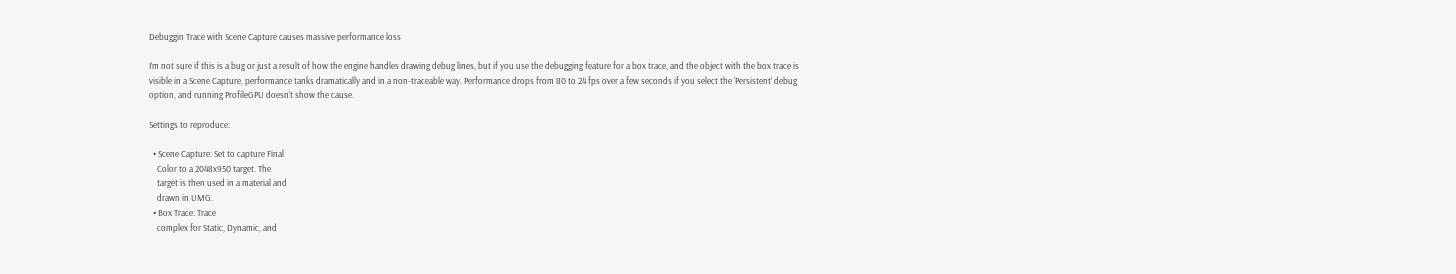Debuggin Trace with Scene Capture causes massive performance loss

I’m not sure if this is a bug or just a result of how the engine handles drawing debug lines, but if you use the debugging feature for a box trace, and the object with the box trace is visible in a Scene Capture, performance tanks dramatically and in a non-traceable way. Performance drops from 80 to 24 fps over a few seconds if you select the ‘Persistent’ debug option, and running ProfileGPU doesn’t show the cause.

Settings to reproduce:

  • Scene Capture: Set to capture Final
    Color to a 2048x950 target. The
    target is then used in a material and
    drawn in UMG.
  • Box Trace: Trace
    complex for Static, Dynamic, and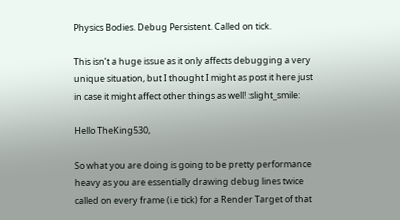Physics Bodies. Debug Persistent. Called on tick.

This isn’t a huge issue as it only affects debugging a very unique situation, but I thought I might as post it here just in case it might affect other things as well! :slight_smile:

Hello TheKing530,

So what you are doing is going to be pretty performance heavy as you are essentially drawing debug lines twice called on every frame (i.e tick) for a Render Target of that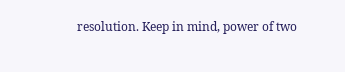resolution. Keep in mind, power of two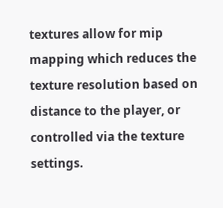textures allow for mip mapping which reduces the texture resolution based on distance to the player, or controlled via the texture settings.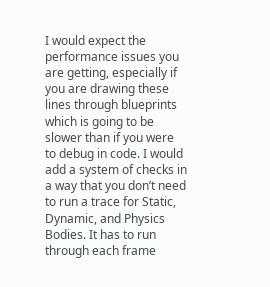I would expect the performance issues you are getting, especially if you are drawing these lines through blueprints which is going to be slower than if you were to debug in code. I would add a system of checks in a way that you don’t need to run a trace for Static, Dynamic, and Physics Bodies. It has to run through each frame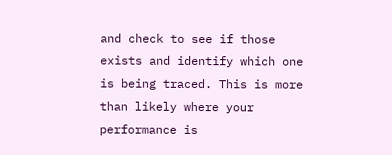and check to see if those exists and identify which one is being traced. This is more than likely where your performance is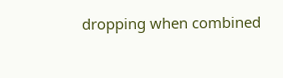dropping when combined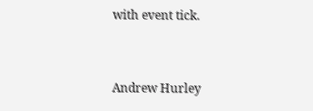with event tick.


Andrew Hurley